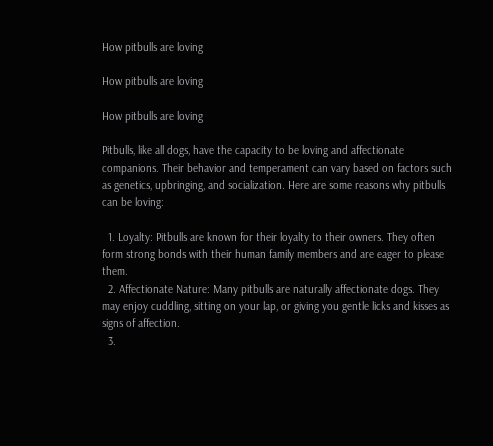How pitbulls are loving

How pitbulls are loving

How pitbulls are loving

Pitbulls, like all dogs, have the capacity to be loving and affectionate companions. Their behavior and temperament can vary based on factors such as genetics, upbringing, and socialization. Here are some reasons why pitbulls can be loving:

  1. Loyalty: Pitbulls are known for their loyalty to their owners. They often form strong bonds with their human family members and are eager to please them.
  2. Affectionate Nature: Many pitbulls are naturally affectionate dogs. They may enjoy cuddling, sitting on your lap, or giving you gentle licks and kisses as signs of affection.
  3.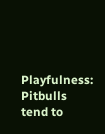Playfulness: Pitbulls tend to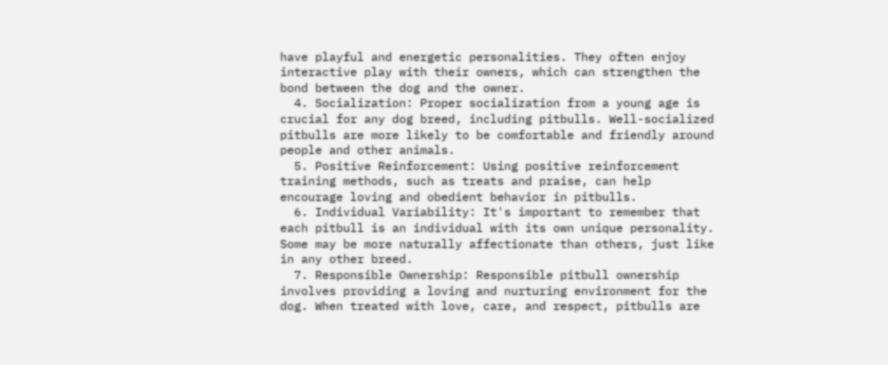have playful and energetic personalities. They often enjoy interactive play with their owners, which can strengthen the bond between the dog and the owner.
  4. Socialization: Proper socialization from a young age is crucial for any dog breed, including pitbulls. Well-socialized pitbulls are more likely to be comfortable and friendly around people and other animals.
  5. Positive Reinforcement: Using positive reinforcement training methods, such as treats and praise, can help encourage loving and obedient behavior in pitbulls.
  6. Individual Variability: It's important to remember that each pitbull is an individual with its own unique personality. Some may be more naturally affectionate than others, just like in any other breed.
  7. Responsible Ownership: Responsible pitbull ownership involves providing a loving and nurturing environment for the dog. When treated with love, care, and respect, pitbulls are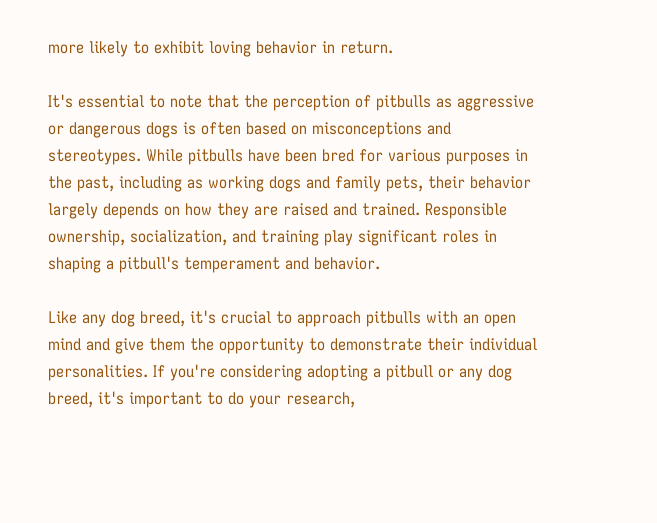more likely to exhibit loving behavior in return.

It's essential to note that the perception of pitbulls as aggressive or dangerous dogs is often based on misconceptions and stereotypes. While pitbulls have been bred for various purposes in the past, including as working dogs and family pets, their behavior largely depends on how they are raised and trained. Responsible ownership, socialization, and training play significant roles in shaping a pitbull's temperament and behavior.

Like any dog breed, it's crucial to approach pitbulls with an open mind and give them the opportunity to demonstrate their individual personalities. If you're considering adopting a pitbull or any dog breed, it's important to do your research,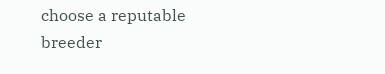choose a reputable breeder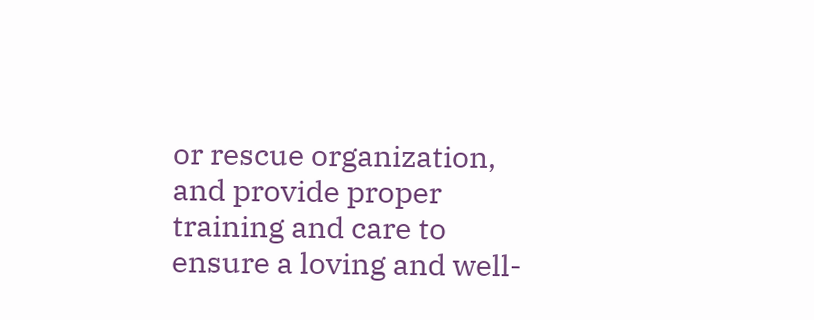or rescue organization, and provide proper training and care to ensure a loving and well-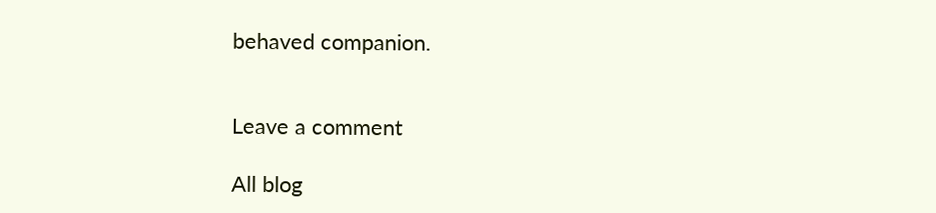behaved companion.


Leave a comment

All blog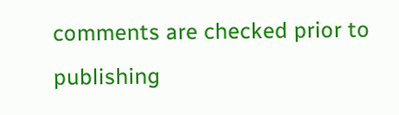comments are checked prior to publishing